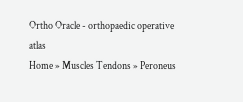Ortho Oracle - orthopaedic operative atlas
Home » Muscles Tendons » Peroneus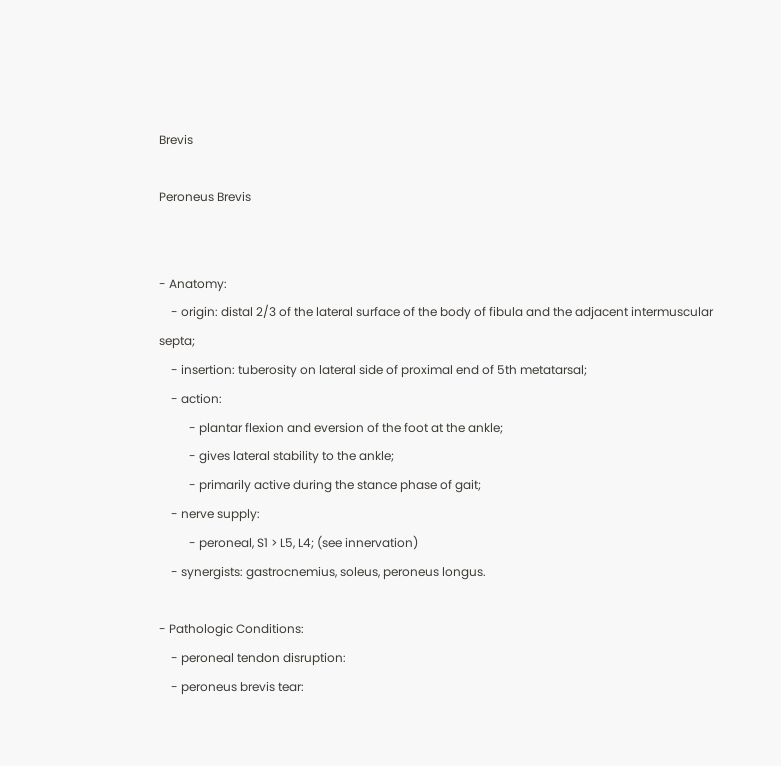Brevis

Peroneus Brevis


- Anatomy:
    - origin: distal 2/3 of the lateral surface of the body of fibula and the adjacent intermuscular septa;
    - insertion: tuberosity on lateral side of proximal end of 5th metatarsal;
    - action:
          - plantar flexion and eversion of the foot at the ankle;
          - gives lateral stability to the ankle;
          - primarily active during the stance phase of gait;
    - nerve supply:
          - peroneal, S1 > L5, L4; (see innervation)
    - synergists: gastrocnemius, soleus, peroneus longus.

- Pathologic Conditions:
    - peroneal tendon disruption:
    - peroneus brevis tear: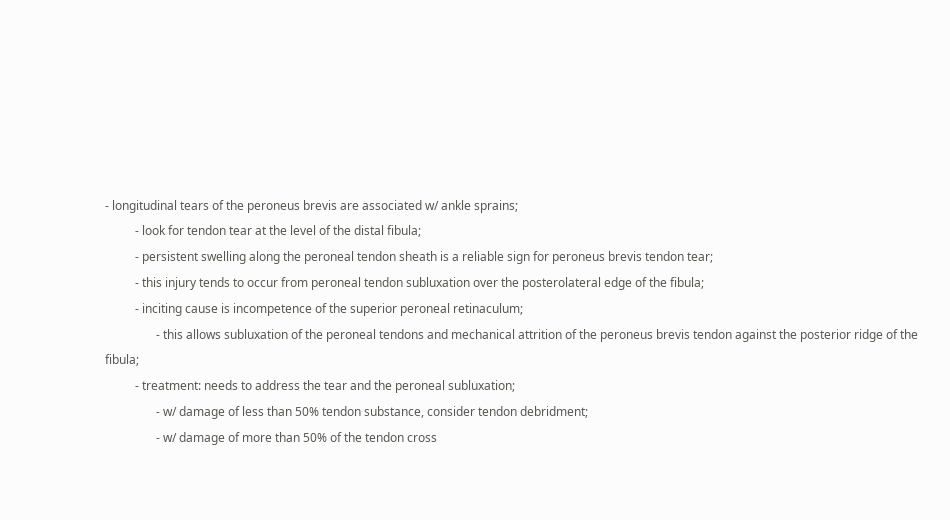- longitudinal tears of the peroneus brevis are associated w/ ankle sprains;
          - look for tendon tear at the level of the distal fibula;
          - persistent swelling along the peroneal tendon sheath is a reliable sign for peroneus brevis tendon tear;
          - this injury tends to occur from peroneal tendon subluxation over the posterolateral edge of the fibula;
          - inciting cause is incompetence of the superior peroneal retinaculum;
                 - this allows subluxation of the peroneal tendons and mechanical attrition of the peroneus brevis tendon against the posterior ridge of the fibula;
          - treatment: needs to address the tear and the peroneal subluxation;
                 - w/ damage of less than 50% tendon substance, consider tendon debridment;
                 - w/ damage of more than 50% of the tendon cross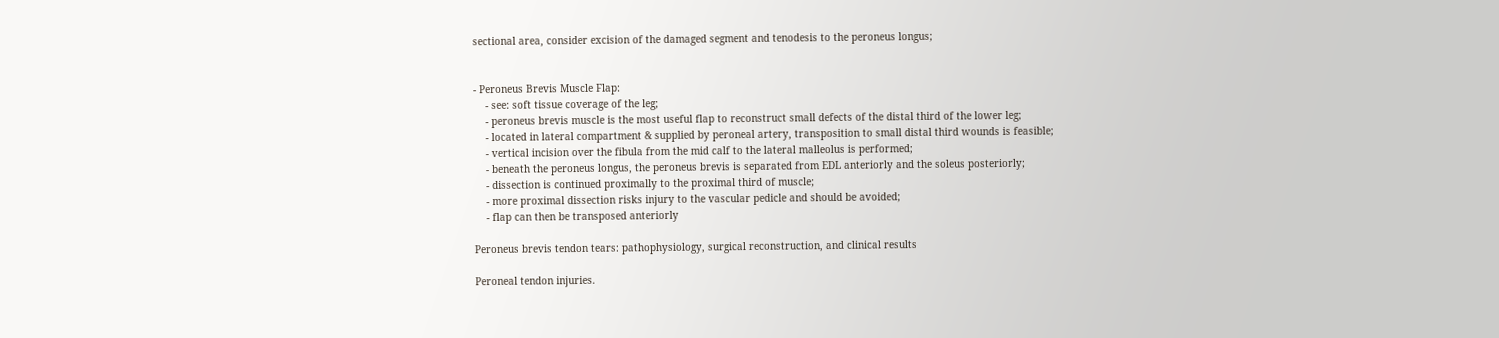sectional area, consider excision of the damaged segment and tenodesis to the peroneus longus;


- Peroneus Brevis Muscle Flap:
    - see: soft tissue coverage of the leg;
    - peroneus brevis muscle is the most useful flap to reconstruct small defects of the distal third of the lower leg;
    - located in lateral compartment & supplied by peroneal artery, transposition to small distal third wounds is feasible;
    - vertical incision over the fibula from the mid calf to the lateral malleolus is performed;
    - beneath the peroneus longus, the peroneus brevis is separated from EDL anteriorly and the soleus posteriorly;
    - dissection is continued proximally to the proximal third of muscle;
    - more proximal dissection risks injury to the vascular pedicle and should be avoided;
    - flap can then be transposed anteriorly

Peroneus brevis tendon tears: pathophysiology, surgical reconstruction, and clinical results

Peroneal tendon injuries.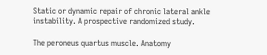Static or dynamic repair of chronic lateral ankle instability. A prospective randomized study.

The peroneus quartus muscle. Anatomy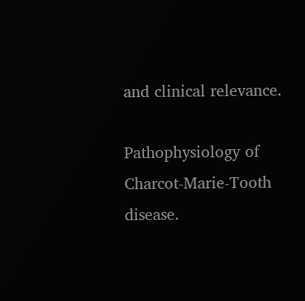and clinical relevance.

Pathophysiology of Charcot-Marie-Tooth disease.